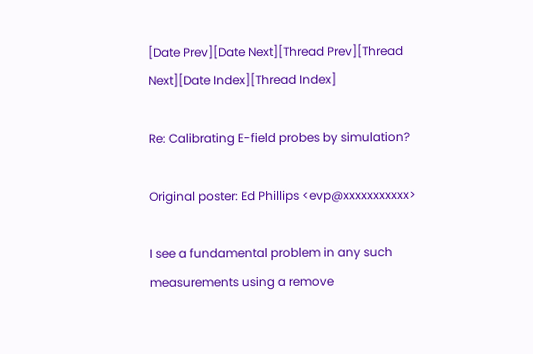[Date Prev][Date Next][Thread Prev][Thread Next][Date Index][Thread Index]

Re: Calibrating E-field probes by simulation?

Original poster: Ed Phillips <evp@xxxxxxxxxxx>

I see a fundamental problem in any such measurements using a remove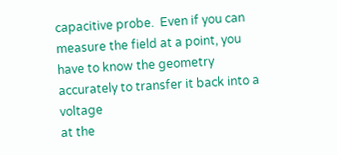capacitive probe.  Even if you can measure the field at a point, you
have to know the geometry accurately to transfer it back into a voltage
at the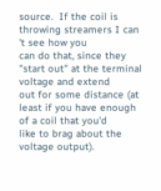source.  If the coil is throwing streamers I can 't see how you
can do that, since they "start out" at the terminal voltage and extend
out for some distance (at least if you have enough of a coil that you'd
like to brag about the voltage output).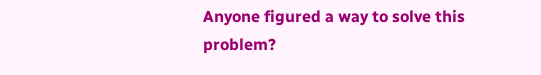Anyone figured a way to solve this problem?